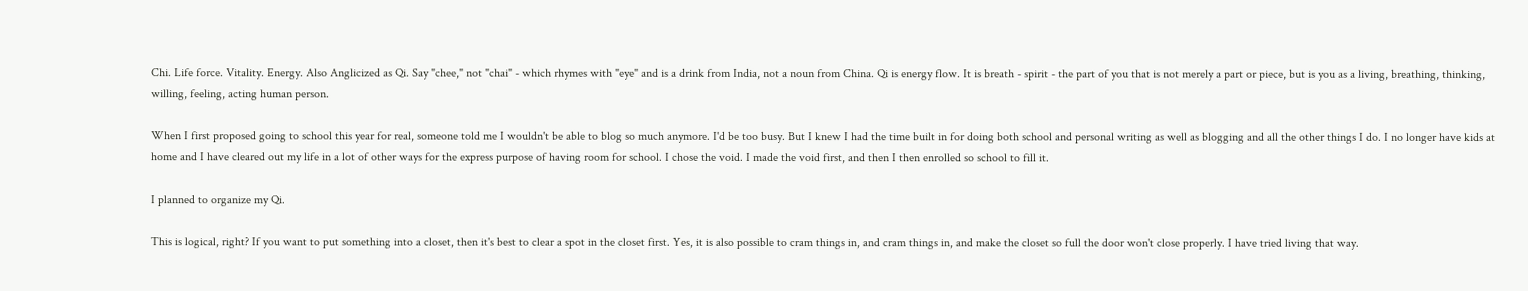Chi. Life force. Vitality. Energy. Also Anglicized as Qi. Say "chee," not "chai" - which rhymes with "eye" and is a drink from India, not a noun from China. Qi is energy flow. It is breath - spirit - the part of you that is not merely a part or piece, but is you as a living, breathing, thinking, willing, feeling, acting human person.

When I first proposed going to school this year for real, someone told me I wouldn't be able to blog so much anymore. I'd be too busy. But I knew I had the time built in for doing both school and personal writing as well as blogging and all the other things I do. I no longer have kids at home and I have cleared out my life in a lot of other ways for the express purpose of having room for school. I chose the void. I made the void first, and then I then enrolled so school to fill it.

I planned to organize my Qi.

This is logical, right? If you want to put something into a closet, then it's best to clear a spot in the closet first. Yes, it is also possible to cram things in, and cram things in, and make the closet so full the door won't close properly. I have tried living that way.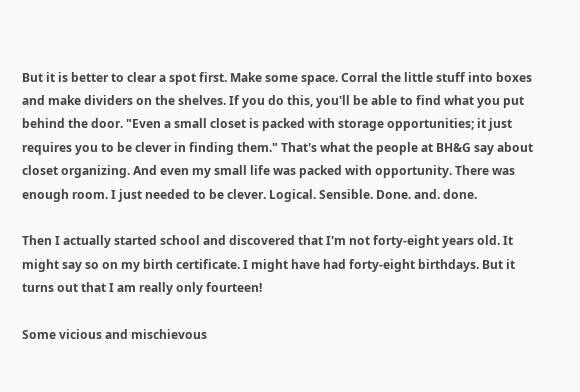But it is better to clear a spot first. Make some space. Corral the little stuff into boxes and make dividers on the shelves. If you do this, you'll be able to find what you put behind the door. "Even a small closet is packed with storage opportunities; it just requires you to be clever in finding them." That's what the people at BH&G say about closet organizing. And even my small life was packed with opportunity. There was enough room. I just needed to be clever. Logical. Sensible. Done. and. done.

Then I actually started school and discovered that I'm not forty-eight years old. It might say so on my birth certificate. I might have had forty-eight birthdays. But it turns out that I am really only fourteen!

Some vicious and mischievous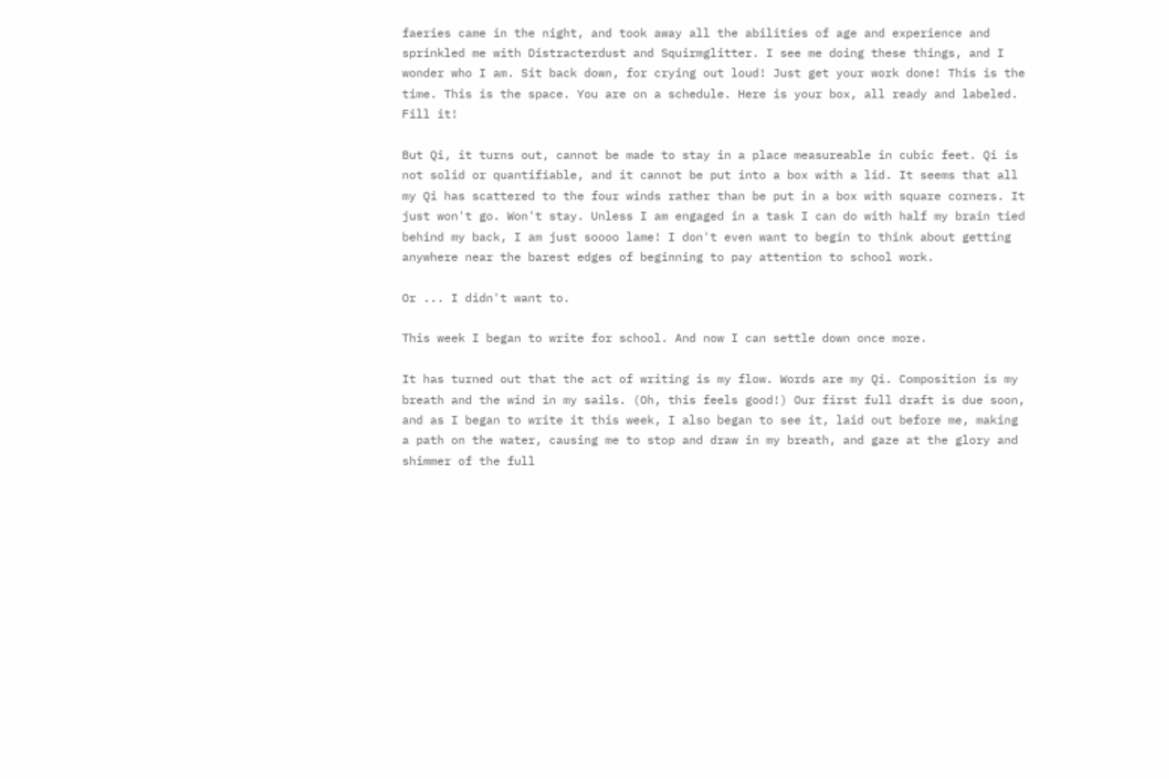faeries came in the night, and took away all the abilities of age and experience and sprinkled me with Distracterdust and Squirmglitter. I see me doing these things, and I wonder who I am. Sit back down, for crying out loud! Just get your work done! This is the time. This is the space. You are on a schedule. Here is your box, all ready and labeled. Fill it!

But Qi, it turns out, cannot be made to stay in a place measureable in cubic feet. Qi is not solid or quantifiable, and it cannot be put into a box with a lid. It seems that all my Qi has scattered to the four winds rather than be put in a box with square corners. It just won't go. Won't stay. Unless I am engaged in a task I can do with half my brain tied behind my back, I am just soooo lame! I don't even want to begin to think about getting anywhere near the barest edges of beginning to pay attention to school work.

Or ... I didn't want to.

This week I began to write for school. And now I can settle down once more.

It has turned out that the act of writing is my flow. Words are my Qi. Composition is my breath and the wind in my sails. (Oh, this feels good!) Our first full draft is due soon, and as I began to write it this week, I also began to see it, laid out before me, making a path on the water, causing me to stop and draw in my breath, and gaze at the glory and shimmer of the full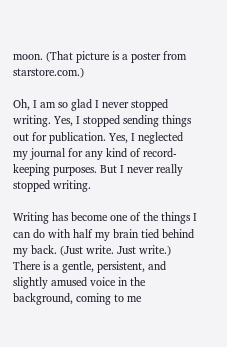moon. (That picture is a poster from starstore.com.)

Oh, I am so glad I never stopped writing. Yes, I stopped sending things out for publication. Yes, I neglected my journal for any kind of record-keeping purposes. But I never really stopped writing.

Writing has become one of the things I can do with half my brain tied behind my back. (Just write. Just write.) There is a gentle, persistent, and slightly amused voice in the background, coming to me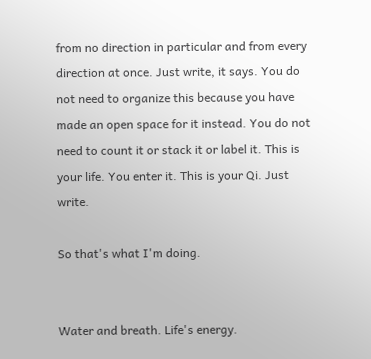from no direction in particular and from every direction at once. Just write, it says. You do not need to organize this because you have made an open space for it instead. You do not need to count it or stack it or label it. This is your life. You enter it. This is your Qi. Just write.

So that's what I'm doing.


Water and breath. Life's energy.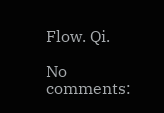Flow. Qi.

No comments: